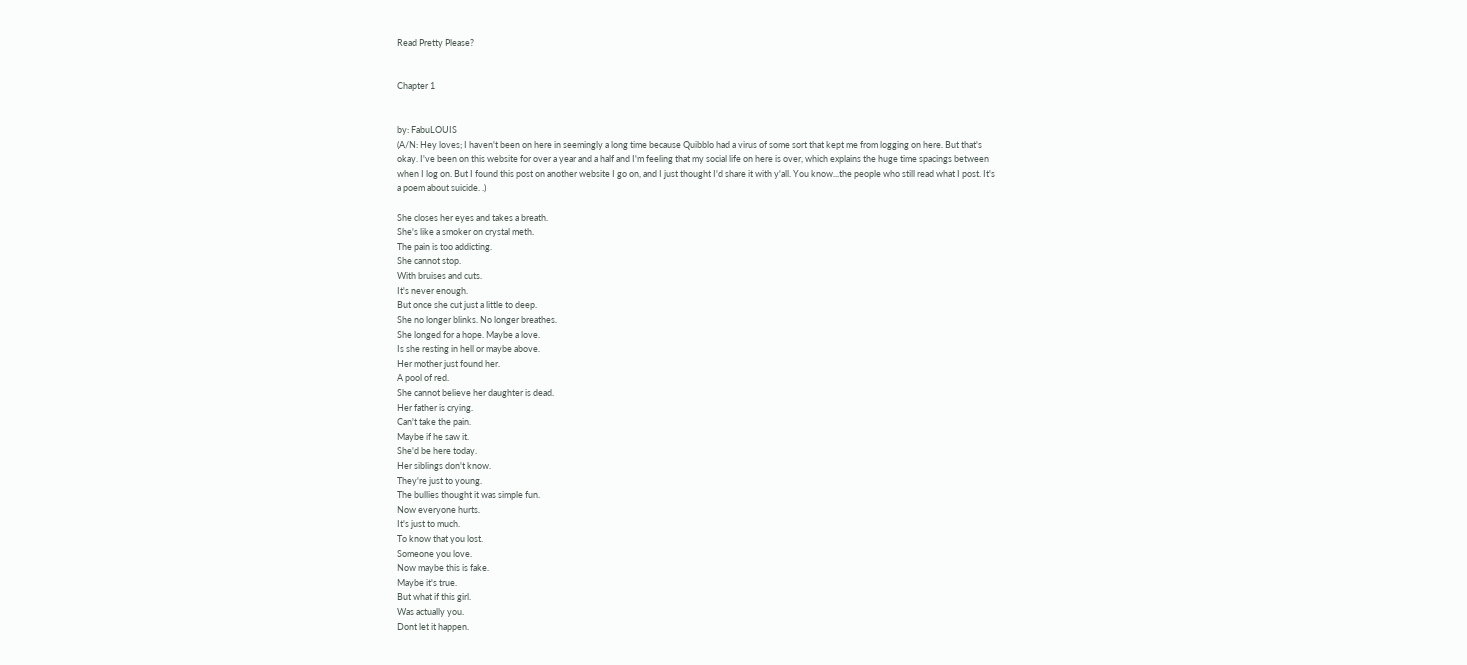Read Pretty Please?


Chapter 1


by: FabuLOUIS
(A/N: Hey loves; I haven't been on here in seemingly a long time because Quibblo had a virus of some sort that kept me from logging on here. But that's okay. I've been on this website for over a year and a half and I'm feeling that my social life on here is over, which explains the huge time spacings between when I log on. But I found this post on another website I go on, and I just thought I'd share it with y'all. You know...the people who still read what I post. It's a poem about suicide. .)

She closes her eyes and takes a breath.
She's like a smoker on crystal meth.
The pain is too addicting.
She cannot stop.
With bruises and cuts.
It's never enough.
But once she cut just a little to deep.
She no longer blinks. No longer breathes.
She longed for a hope. Maybe a love.
Is she resting in hell or maybe above.
Her mother just found her.
A pool of red.
She cannot believe her daughter is dead.
Her father is crying.
Can't take the pain.
Maybe if he saw it.
She'd be here today.
Her siblings don't know.
They're just to young.
The bullies thought it was simple fun.
Now everyone hurts.
It's just to much.
To know that you lost.
Someone you love.
Now maybe this is fake.
Maybe it's true.
But what if this girl.
Was actually you.
Dont let it happen.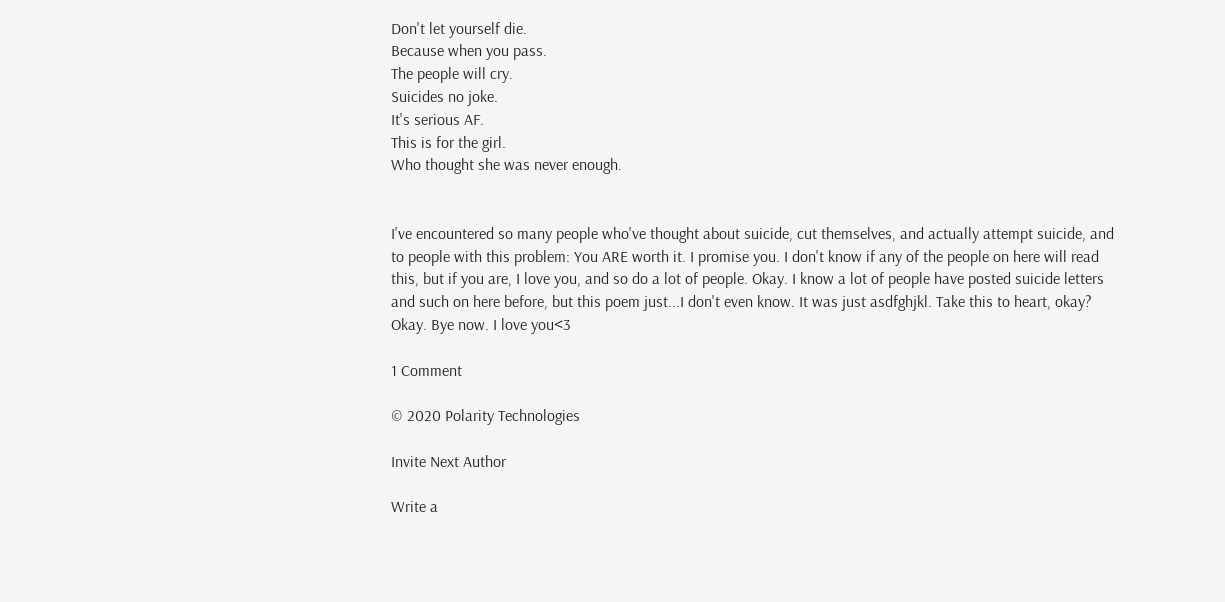Don't let yourself die.
Because when you pass.
The people will cry.
Suicides no joke.
It's serious AF.
This is for the girl.
Who thought she was never enough.


I've encountered so many people who've thought about suicide, cut themselves, and actually attempt suicide, and to people with this problem: You ARE worth it. I promise you. I don't know if any of the people on here will read this, but if you are, I love you, and so do a lot of people. Okay. I know a lot of people have posted suicide letters and such on here before, but this poem just...I don't even know. It was just asdfghjkl. Take this to heart, okay? Okay. Bye now. I love you<3

1 Comment

© 2020 Polarity Technologies

Invite Next Author

Write a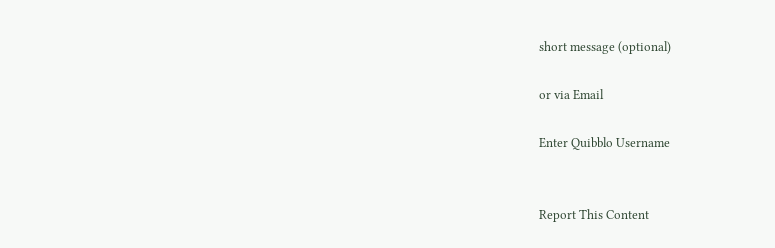short message (optional)

or via Email

Enter Quibblo Username


Report This Content